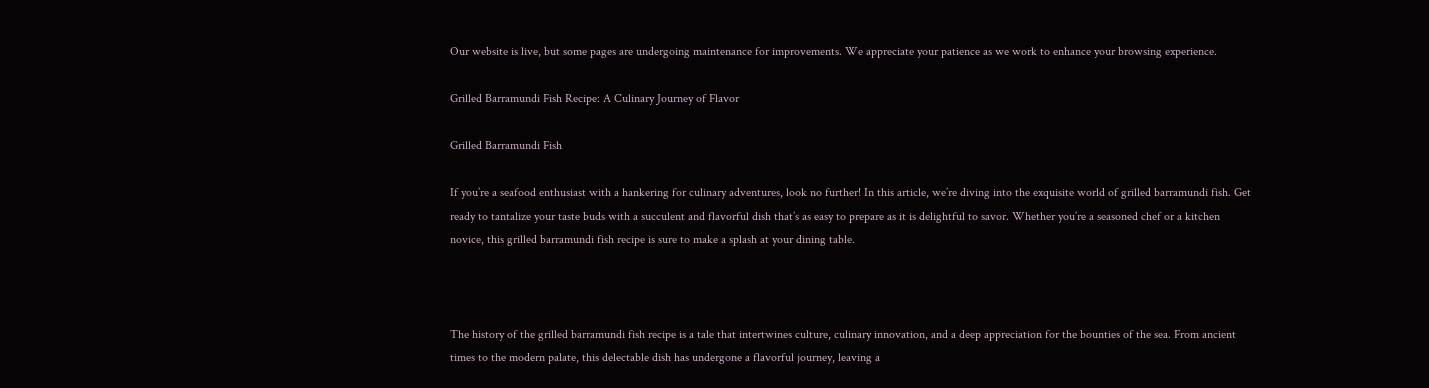Our website is live, but some pages are undergoing maintenance for improvements. We appreciate your patience as we work to enhance your browsing experience.

Grilled Barramundi Fish Recipe: A Culinary Journey of Flavor

Grilled Barramundi Fish

If you’re a seafood enthusiast with a hankering for culinary adventures, look no further! In this article, we’re diving into the exquisite world of grilled barramundi fish. Get ready to tantalize your taste buds with a succulent and flavorful dish that’s as easy to prepare as it is delightful to savor. Whether you’re a seasoned chef or a kitchen novice, this grilled barramundi fish recipe is sure to make a splash at your dining table.



The history of the grilled barramundi fish recipe is a tale that intertwines culture, culinary innovation, and a deep appreciation for the bounties of the sea. From ancient times to the modern palate, this delectable dish has undergone a flavorful journey, leaving a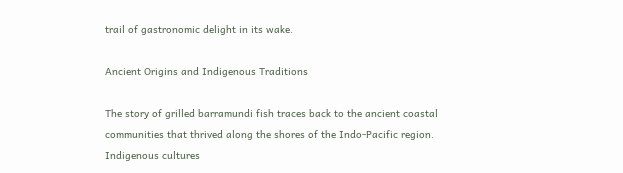trail of gastronomic delight in its wake.

Ancient Origins and Indigenous Traditions

The story of grilled barramundi fish traces back to the ancient coastal communities that thrived along the shores of the Indo-Pacific region. Indigenous cultures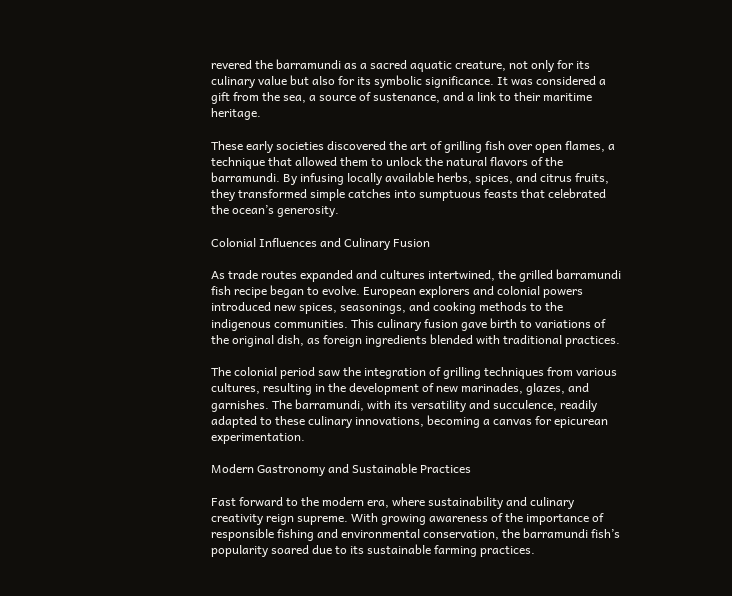revered the barramundi as a sacred aquatic creature, not only for its culinary value but also for its symbolic significance. It was considered a gift from the sea, a source of sustenance, and a link to their maritime heritage.

These early societies discovered the art of grilling fish over open flames, a technique that allowed them to unlock the natural flavors of the barramundi. By infusing locally available herbs, spices, and citrus fruits, they transformed simple catches into sumptuous feasts that celebrated the ocean’s generosity.

Colonial Influences and Culinary Fusion

As trade routes expanded and cultures intertwined, the grilled barramundi fish recipe began to evolve. European explorers and colonial powers introduced new spices, seasonings, and cooking methods to the indigenous communities. This culinary fusion gave birth to variations of the original dish, as foreign ingredients blended with traditional practices.

The colonial period saw the integration of grilling techniques from various cultures, resulting in the development of new marinades, glazes, and garnishes. The barramundi, with its versatility and succulence, readily adapted to these culinary innovations, becoming a canvas for epicurean experimentation.

Modern Gastronomy and Sustainable Practices

Fast forward to the modern era, where sustainability and culinary creativity reign supreme. With growing awareness of the importance of responsible fishing and environmental conservation, the barramundi fish’s popularity soared due to its sustainable farming practices.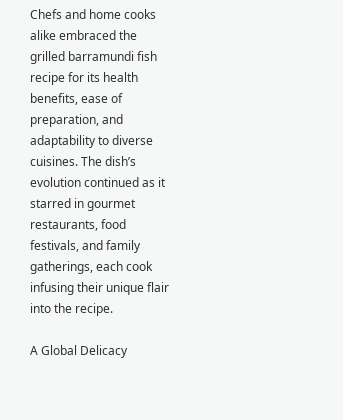Chefs and home cooks alike embraced the grilled barramundi fish recipe for its health benefits, ease of preparation, and adaptability to diverse cuisines. The dish’s evolution continued as it starred in gourmet restaurants, food festivals, and family gatherings, each cook infusing their unique flair into the recipe.

A Global Delicacy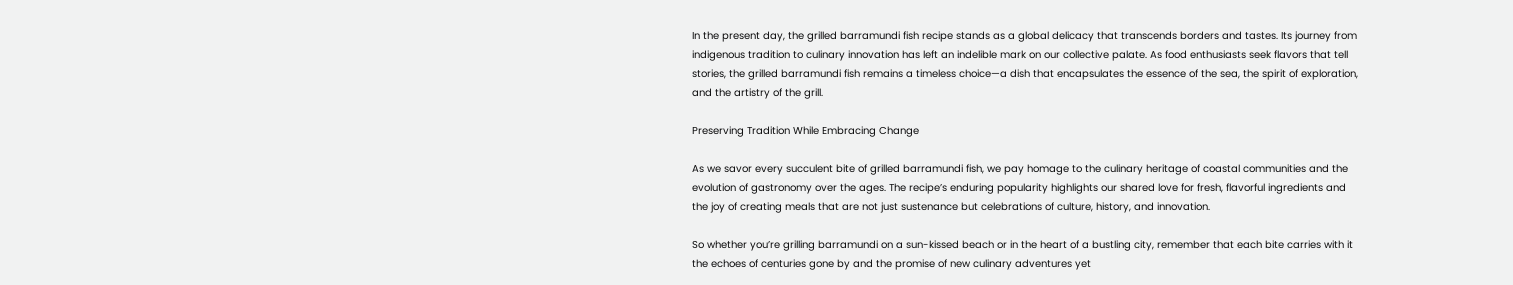In the present day, the grilled barramundi fish recipe stands as a global delicacy that transcends borders and tastes. Its journey from indigenous tradition to culinary innovation has left an indelible mark on our collective palate. As food enthusiasts seek flavors that tell stories, the grilled barramundi fish remains a timeless choice—a dish that encapsulates the essence of the sea, the spirit of exploration, and the artistry of the grill.

Preserving Tradition While Embracing Change

As we savor every succulent bite of grilled barramundi fish, we pay homage to the culinary heritage of coastal communities and the evolution of gastronomy over the ages. The recipe’s enduring popularity highlights our shared love for fresh, flavorful ingredients and the joy of creating meals that are not just sustenance but celebrations of culture, history, and innovation.

So whether you’re grilling barramundi on a sun-kissed beach or in the heart of a bustling city, remember that each bite carries with it the echoes of centuries gone by and the promise of new culinary adventures yet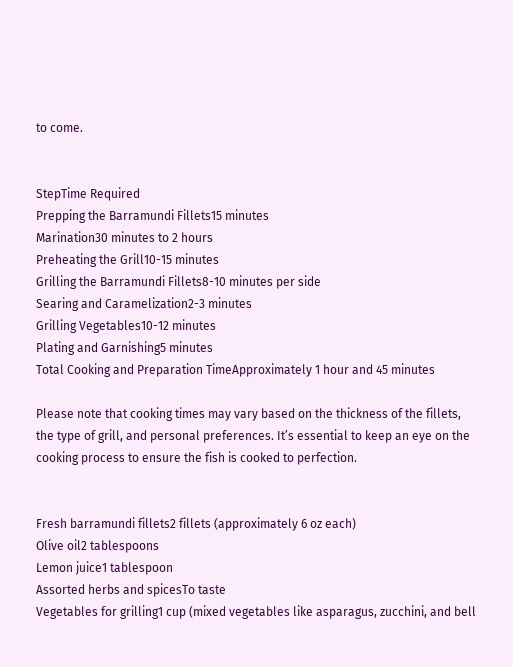to come.


StepTime Required
Prepping the Barramundi Fillets15 minutes
Marination30 minutes to 2 hours
Preheating the Grill10-15 minutes
Grilling the Barramundi Fillets8-10 minutes per side
Searing and Caramelization2-3 minutes
Grilling Vegetables10-12 minutes
Plating and Garnishing5 minutes
Total Cooking and Preparation TimeApproximately 1 hour and 45 minutes

Please note that cooking times may vary based on the thickness of the fillets, the type of grill, and personal preferences. It’s essential to keep an eye on the cooking process to ensure the fish is cooked to perfection.


Fresh barramundi fillets2 fillets (approximately 6 oz each)
Olive oil2 tablespoons
Lemon juice1 tablespoon
Assorted herbs and spicesTo taste
Vegetables for grilling1 cup (mixed vegetables like asparagus, zucchini, and bell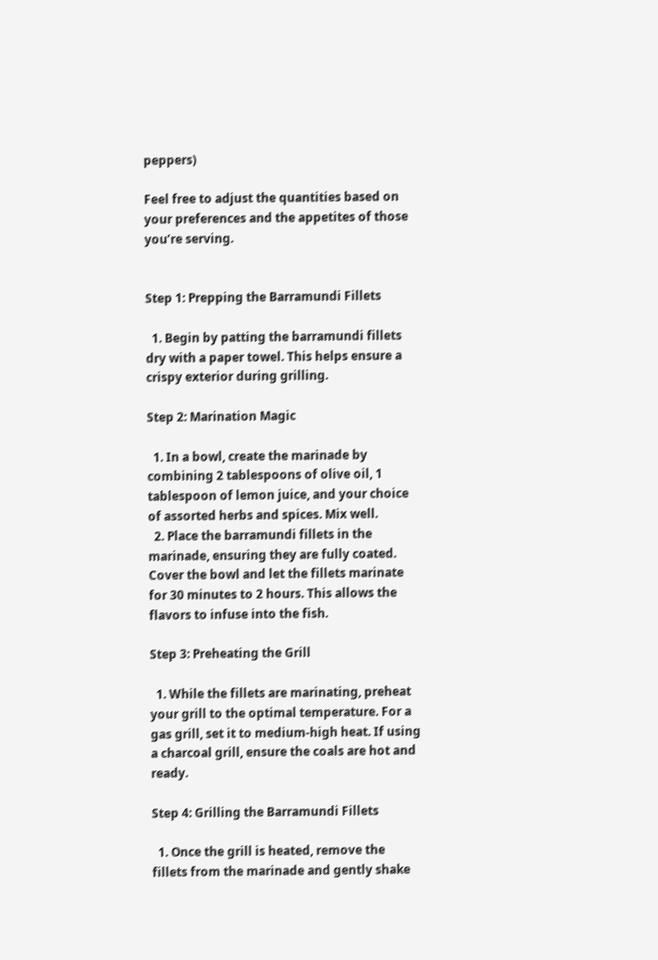peppers)

Feel free to adjust the quantities based on your preferences and the appetites of those you’re serving.


Step 1: Prepping the Barramundi Fillets

  1. Begin by patting the barramundi fillets dry with a paper towel. This helps ensure a crispy exterior during grilling.

Step 2: Marination Magic

  1. In a bowl, create the marinade by combining 2 tablespoons of olive oil, 1 tablespoon of lemon juice, and your choice of assorted herbs and spices. Mix well.
  2. Place the barramundi fillets in the marinade, ensuring they are fully coated. Cover the bowl and let the fillets marinate for 30 minutes to 2 hours. This allows the flavors to infuse into the fish.

Step 3: Preheating the Grill

  1. While the fillets are marinating, preheat your grill to the optimal temperature. For a gas grill, set it to medium-high heat. If using a charcoal grill, ensure the coals are hot and ready.

Step 4: Grilling the Barramundi Fillets

  1. Once the grill is heated, remove the fillets from the marinade and gently shake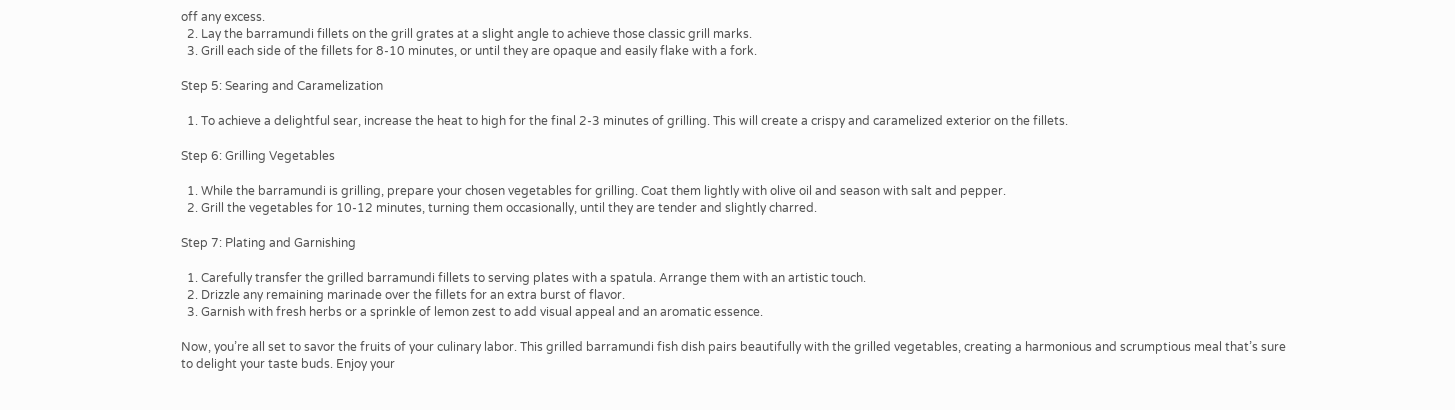off any excess.
  2. Lay the barramundi fillets on the grill grates at a slight angle to achieve those classic grill marks.
  3. Grill each side of the fillets for 8-10 minutes, or until they are opaque and easily flake with a fork.

Step 5: Searing and Caramelization

  1. To achieve a delightful sear, increase the heat to high for the final 2-3 minutes of grilling. This will create a crispy and caramelized exterior on the fillets.

Step 6: Grilling Vegetables

  1. While the barramundi is grilling, prepare your chosen vegetables for grilling. Coat them lightly with olive oil and season with salt and pepper.
  2. Grill the vegetables for 10-12 minutes, turning them occasionally, until they are tender and slightly charred.

Step 7: Plating and Garnishing

  1. Carefully transfer the grilled barramundi fillets to serving plates with a spatula. Arrange them with an artistic touch.
  2. Drizzle any remaining marinade over the fillets for an extra burst of flavor.
  3. Garnish with fresh herbs or a sprinkle of lemon zest to add visual appeal and an aromatic essence.

Now, you’re all set to savor the fruits of your culinary labor. This grilled barramundi fish dish pairs beautifully with the grilled vegetables, creating a harmonious and scrumptious meal that’s sure to delight your taste buds. Enjoy your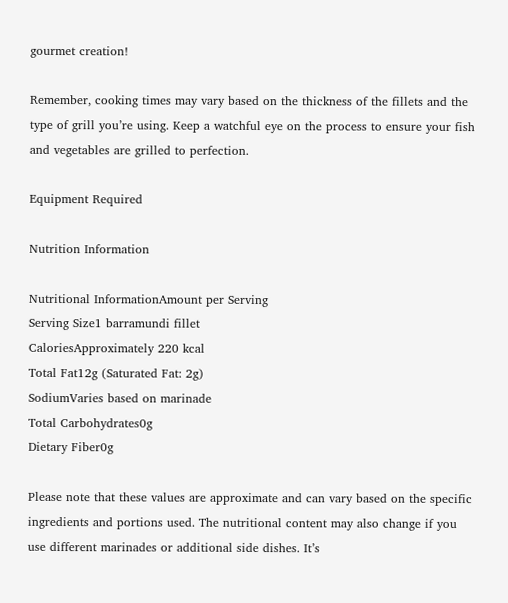gourmet creation!

Remember, cooking times may vary based on the thickness of the fillets and the type of grill you’re using. Keep a watchful eye on the process to ensure your fish and vegetables are grilled to perfection.

Equipment Required

Nutrition Information

Nutritional InformationAmount per Serving
Serving Size1 barramundi fillet
CaloriesApproximately 220 kcal
Total Fat12g (Saturated Fat: 2g)
SodiumVaries based on marinade
Total Carbohydrates0g
Dietary Fiber0g

Please note that these values are approximate and can vary based on the specific ingredients and portions used. The nutritional content may also change if you use different marinades or additional side dishes. It’s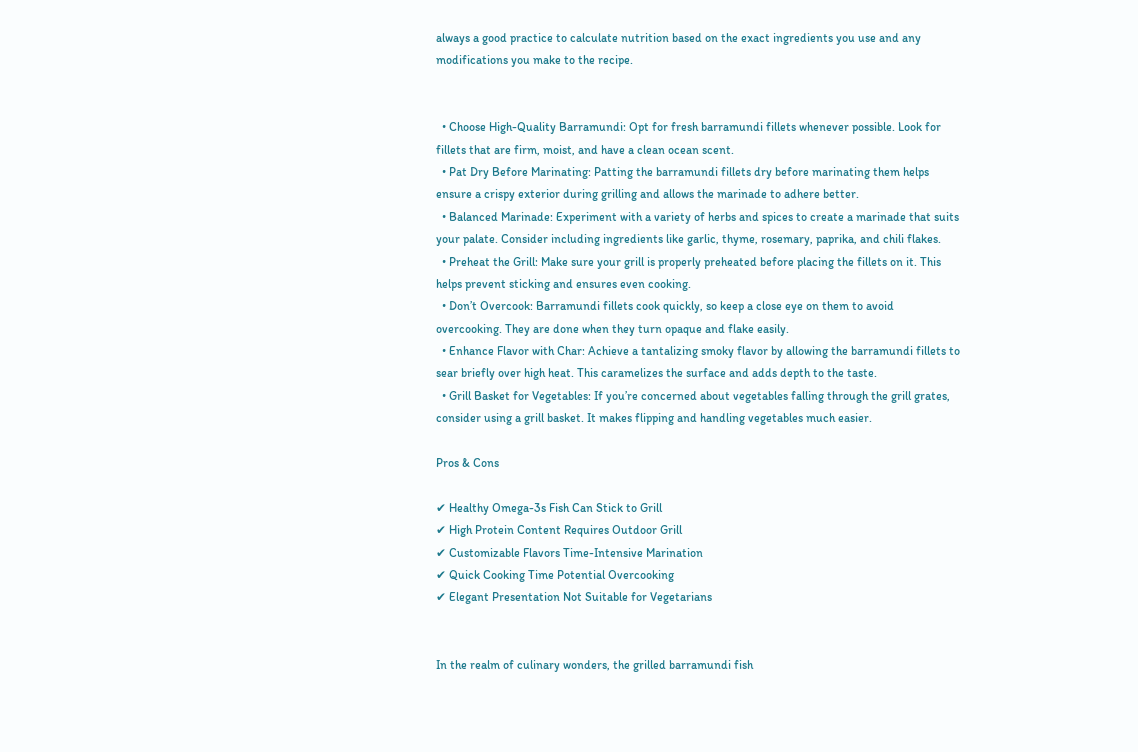always a good practice to calculate nutrition based on the exact ingredients you use and any modifications you make to the recipe.


  • Choose High-Quality Barramundi: Opt for fresh barramundi fillets whenever possible. Look for fillets that are firm, moist, and have a clean ocean scent.
  • Pat Dry Before Marinating: Patting the barramundi fillets dry before marinating them helps ensure a crispy exterior during grilling and allows the marinade to adhere better.
  • Balanced Marinade: Experiment with a variety of herbs and spices to create a marinade that suits your palate. Consider including ingredients like garlic, thyme, rosemary, paprika, and chili flakes.
  • Preheat the Grill: Make sure your grill is properly preheated before placing the fillets on it. This helps prevent sticking and ensures even cooking.
  • Don’t Overcook: Barramundi fillets cook quickly, so keep a close eye on them to avoid overcooking. They are done when they turn opaque and flake easily.
  • Enhance Flavor with Char: Achieve a tantalizing smoky flavor by allowing the barramundi fillets to sear briefly over high heat. This caramelizes the surface and adds depth to the taste.
  • Grill Basket for Vegetables: If you’re concerned about vegetables falling through the grill grates, consider using a grill basket. It makes flipping and handling vegetables much easier.

Pros & Cons

✔ Healthy Omega-3s Fish Can Stick to Grill
✔ High Protein Content Requires Outdoor Grill
✔ Customizable Flavors Time-Intensive Marination
✔ Quick Cooking Time Potential Overcooking
✔ Elegant Presentation Not Suitable for Vegetarians


In the realm of culinary wonders, the grilled barramundi fish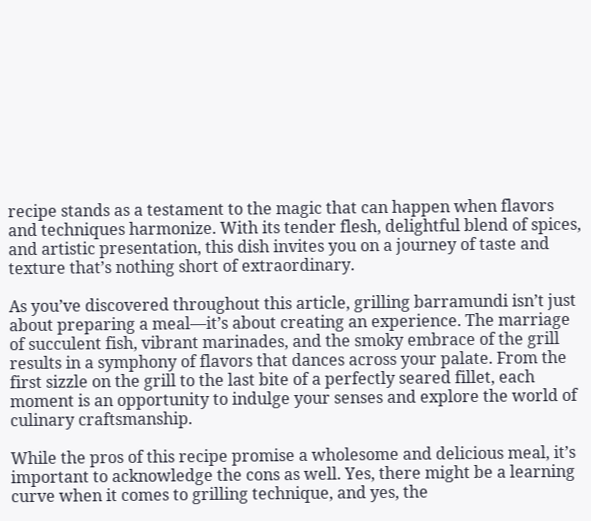recipe stands as a testament to the magic that can happen when flavors and techniques harmonize. With its tender flesh, delightful blend of spices, and artistic presentation, this dish invites you on a journey of taste and texture that’s nothing short of extraordinary.

As you’ve discovered throughout this article, grilling barramundi isn’t just about preparing a meal—it’s about creating an experience. The marriage of succulent fish, vibrant marinades, and the smoky embrace of the grill results in a symphony of flavors that dances across your palate. From the first sizzle on the grill to the last bite of a perfectly seared fillet, each moment is an opportunity to indulge your senses and explore the world of culinary craftsmanship.

While the pros of this recipe promise a wholesome and delicious meal, it’s important to acknowledge the cons as well. Yes, there might be a learning curve when it comes to grilling technique, and yes, the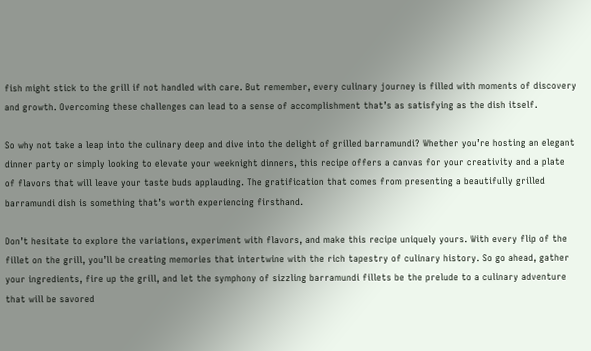fish might stick to the grill if not handled with care. But remember, every culinary journey is filled with moments of discovery and growth. Overcoming these challenges can lead to a sense of accomplishment that’s as satisfying as the dish itself.

So why not take a leap into the culinary deep and dive into the delight of grilled barramundi? Whether you’re hosting an elegant dinner party or simply looking to elevate your weeknight dinners, this recipe offers a canvas for your creativity and a plate of flavors that will leave your taste buds applauding. The gratification that comes from presenting a beautifully grilled barramundi dish is something that’s worth experiencing firsthand.

Don’t hesitate to explore the variations, experiment with flavors, and make this recipe uniquely yours. With every flip of the fillet on the grill, you’ll be creating memories that intertwine with the rich tapestry of culinary history. So go ahead, gather your ingredients, fire up the grill, and let the symphony of sizzling barramundi fillets be the prelude to a culinary adventure that will be savored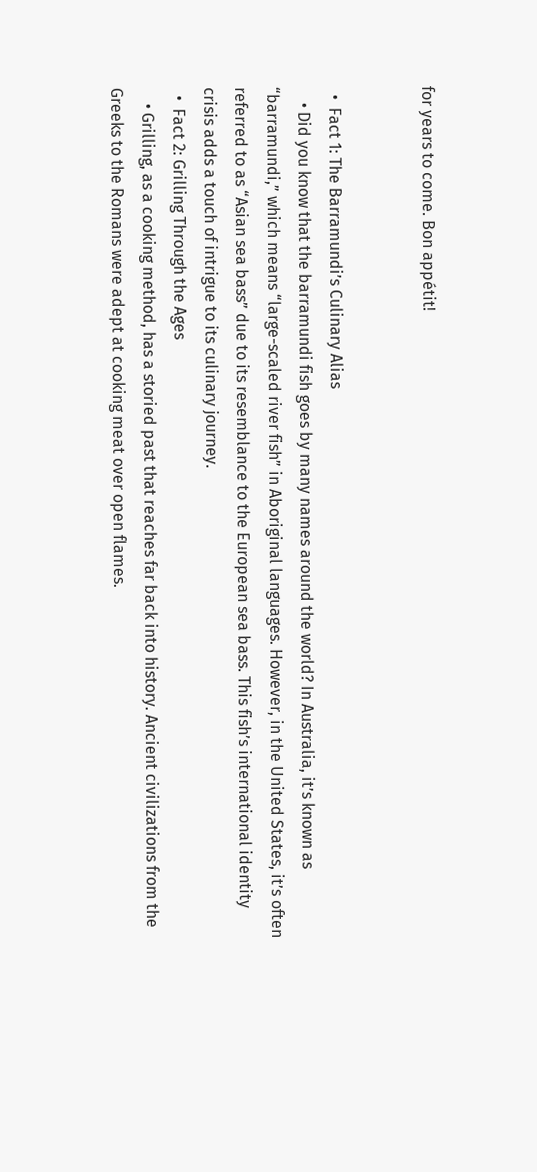for years to come. Bon appétit!


  •  Fact 1: The Barramundi’s Culinary Alias
    • Did you know that the barramundi fish goes by many names around the world? In Australia, it’s known as “barramundi,” which means “large-scaled river fish” in Aboriginal languages. However, in the United States, it’s often referred to as “Asian sea bass” due to its resemblance to the European sea bass. This fish’s international identity crisis adds a touch of intrigue to its culinary journey.
  •  Fact 2: Grilling Through the Ages
    • Grilling, as a cooking method, has a storied past that reaches far back into history. Ancient civilizations from the Greeks to the Romans were adept at cooking meat over open flames.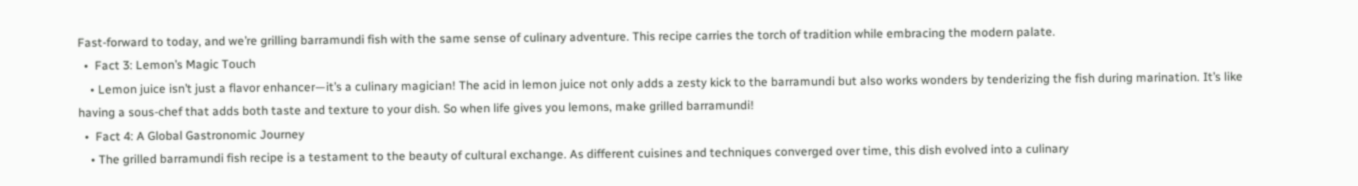Fast-forward to today, and we’re grilling barramundi fish with the same sense of culinary adventure. This recipe carries the torch of tradition while embracing the modern palate.
  •  Fact 3: Lemon’s Magic Touch
    • Lemon juice isn’t just a flavor enhancer—it’s a culinary magician! The acid in lemon juice not only adds a zesty kick to the barramundi but also works wonders by tenderizing the fish during marination. It’s like having a sous-chef that adds both taste and texture to your dish. So when life gives you lemons, make grilled barramundi!
  •  Fact 4: A Global Gastronomic Journey
    • The grilled barramundi fish recipe is a testament to the beauty of cultural exchange. As different cuisines and techniques converged over time, this dish evolved into a culinary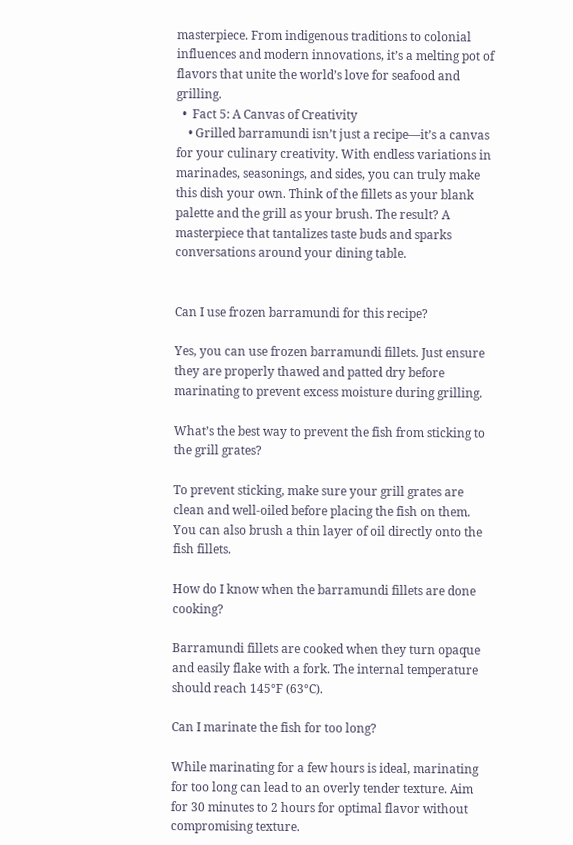masterpiece. From indigenous traditions to colonial influences and modern innovations, it’s a melting pot of flavors that unite the world’s love for seafood and grilling.
  •  Fact 5: A Canvas of Creativity
    • Grilled barramundi isn’t just a recipe—it’s a canvas for your culinary creativity. With endless variations in marinades, seasonings, and sides, you can truly make this dish your own. Think of the fillets as your blank palette and the grill as your brush. The result? A masterpiece that tantalizes taste buds and sparks conversations around your dining table.


Can I use frozen barramundi for this recipe?

Yes, you can use frozen barramundi fillets. Just ensure they are properly thawed and patted dry before marinating to prevent excess moisture during grilling.

What’s the best way to prevent the fish from sticking to the grill grates?

To prevent sticking, make sure your grill grates are clean and well-oiled before placing the fish on them. You can also brush a thin layer of oil directly onto the fish fillets.

How do I know when the barramundi fillets are done cooking?

Barramundi fillets are cooked when they turn opaque and easily flake with a fork. The internal temperature should reach 145°F (63°C).

Can I marinate the fish for too long?

While marinating for a few hours is ideal, marinating for too long can lead to an overly tender texture. Aim for 30 minutes to 2 hours for optimal flavor without compromising texture.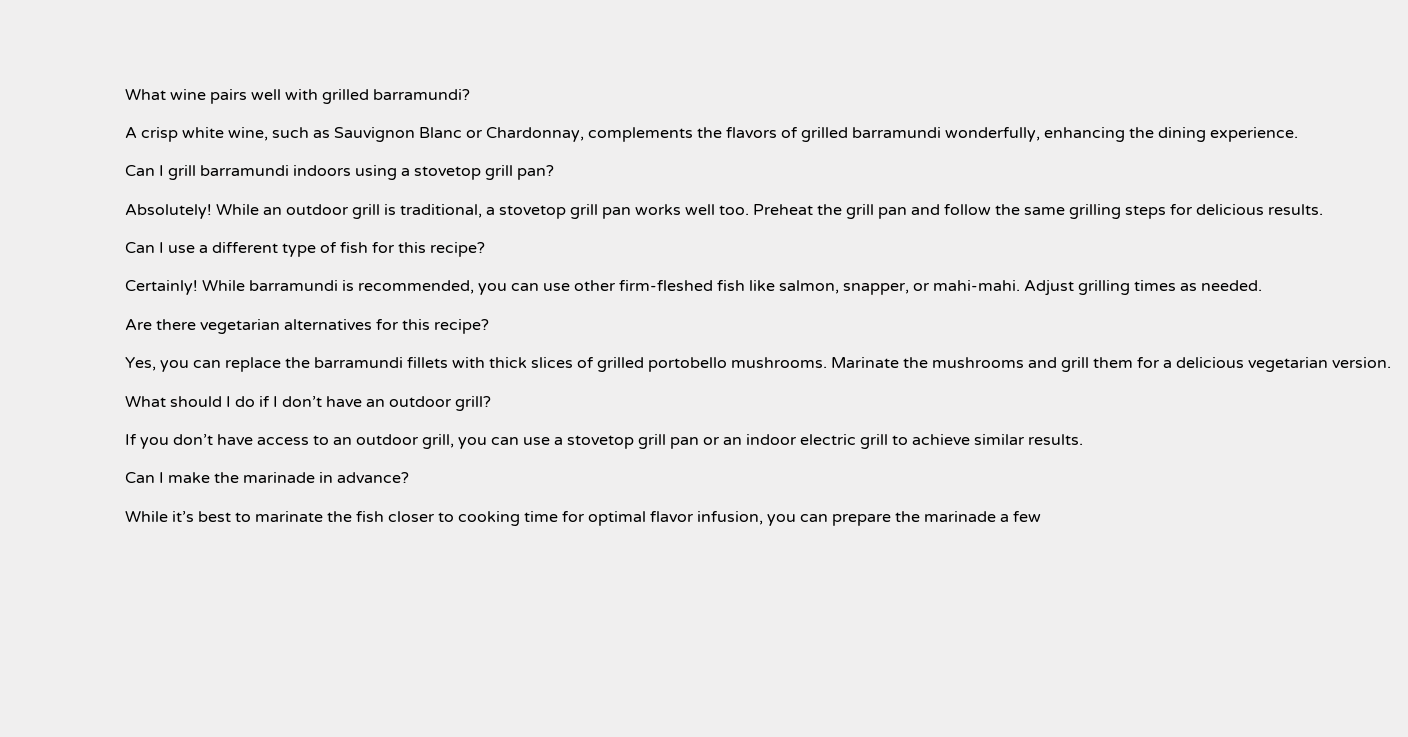What wine pairs well with grilled barramundi?

A crisp white wine, such as Sauvignon Blanc or Chardonnay, complements the flavors of grilled barramundi wonderfully, enhancing the dining experience.

Can I grill barramundi indoors using a stovetop grill pan?

Absolutely! While an outdoor grill is traditional, a stovetop grill pan works well too. Preheat the grill pan and follow the same grilling steps for delicious results.

Can I use a different type of fish for this recipe?

Certainly! While barramundi is recommended, you can use other firm-fleshed fish like salmon, snapper, or mahi-mahi. Adjust grilling times as needed.

Are there vegetarian alternatives for this recipe?

Yes, you can replace the barramundi fillets with thick slices of grilled portobello mushrooms. Marinate the mushrooms and grill them for a delicious vegetarian version.

What should I do if I don’t have an outdoor grill?

If you don’t have access to an outdoor grill, you can use a stovetop grill pan or an indoor electric grill to achieve similar results.

Can I make the marinade in advance?

While it’s best to marinate the fish closer to cooking time for optimal flavor infusion, you can prepare the marinade a few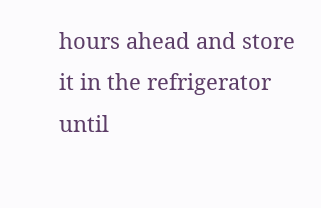hours ahead and store it in the refrigerator until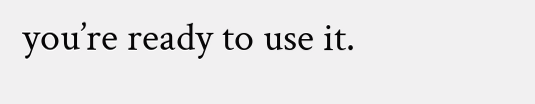you’re ready to use it.